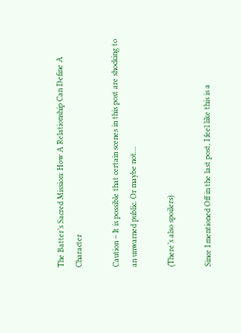The Batter’s Sacred Mission: How A Relationship Can Define A Character

Caution – It is possible that certain scenes in this post are shocking to an unwarned public. Or maybe not…

(There’s also spoilers)

Since I mentioned Off in the last post, I feel like this is a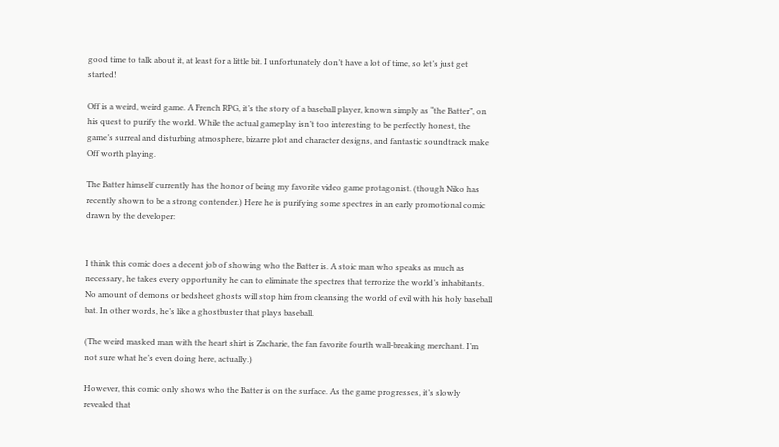good time to talk about it, at least for a little bit. I unfortunately don’t have a lot of time, so let’s just get started!

Off is a weird, weird game. A French RPG, it’s the story of a baseball player, known simply as “the Batter”, on his quest to purify the world. While the actual gameplay isn’t too interesting to be perfectly honest, the game’s surreal and disturbing atmosphere, bizarre plot and character designs, and fantastic soundtrack make Off worth playing.

The Batter himself currently has the honor of being my favorite video game protagonist. (though Niko has recently shown to be a strong contender.) Here he is purifying some spectres in an early promotional comic drawn by the developer:


I think this comic does a decent job of showing who the Batter is. A stoic man who speaks as much as necessary, he takes every opportunity he can to eliminate the spectres that terrorize the world’s inhabitants. No amount of demons or bedsheet ghosts will stop him from cleansing the world of evil with his holy baseball bat. In other words, he’s like a ghostbuster that plays baseball.

(The weird masked man with the heart shirt is Zacharie, the fan favorite fourth wall-breaking merchant. I’m not sure what he’s even doing here, actually.)

However, this comic only shows who the Batter is on the surface. As the game progresses, it’s slowly revealed that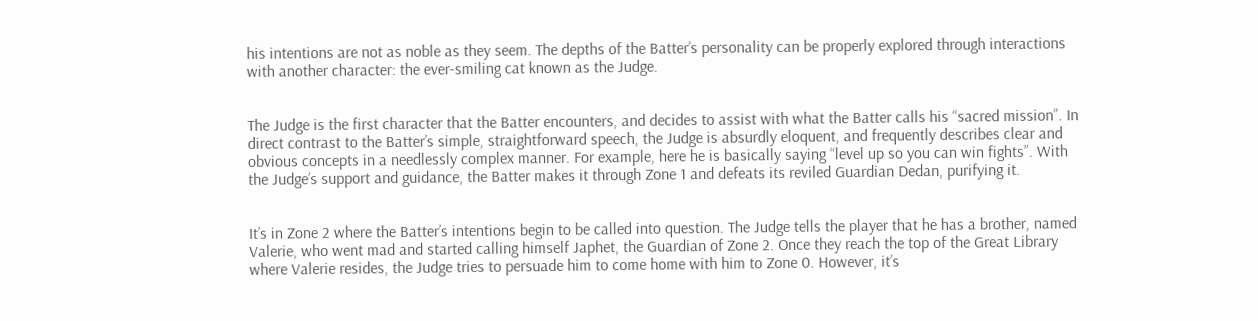his intentions are not as noble as they seem. The depths of the Batter’s personality can be properly explored through interactions with another character: the ever-smiling cat known as the Judge.


The Judge is the first character that the Batter encounters, and decides to assist with what the Batter calls his “sacred mission”. In direct contrast to the Batter’s simple, straightforward speech, the Judge is absurdly eloquent, and frequently describes clear and obvious concepts in a needlessly complex manner. For example, here he is basically saying “level up so you can win fights”. With the Judge’s support and guidance, the Batter makes it through Zone 1 and defeats its reviled Guardian Dedan, purifying it.


It’s in Zone 2 where the Batter’s intentions begin to be called into question. The Judge tells the player that he has a brother, named Valerie, who went mad and started calling himself Japhet, the Guardian of Zone 2. Once they reach the top of the Great Library where Valerie resides, the Judge tries to persuade him to come home with him to Zone 0. However, it’s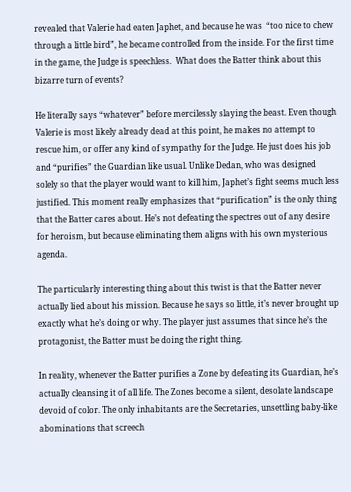revealed that Valerie had eaten Japhet, and because he was  “too nice to chew through a little bird”, he became controlled from the inside. For the first time in the game, the Judge is speechless.  What does the Batter think about this bizarre turn of events?

He literally says “whatever” before mercilessly slaying the beast. Even though Valerie is most likely already dead at this point, he makes no attempt to rescue him, or offer any kind of sympathy for the Judge. He just does his job and “purifies” the Guardian like usual. Unlike Dedan, who was designed solely so that the player would want to kill him, Japhet’s fight seems much less justified. This moment really emphasizes that “purification” is the only thing that the Batter cares about. He’s not defeating the spectres out of any desire for heroism, but because eliminating them aligns with his own mysterious agenda.

The particularly interesting thing about this twist is that the Batter never actually lied about his mission. Because he says so little, it’s never brought up exactly what he’s doing or why. The player just assumes that since he’s the protagonist, the Batter must be doing the right thing.

In reality, whenever the Batter purifies a Zone by defeating its Guardian, he’s actually cleansing it of all life. The Zones become a silent, desolate landscape devoid of color. The only inhabitants are the Secretaries, unsettling baby-like abominations that screech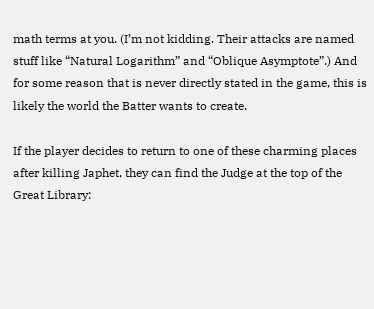math terms at you. (I’m not kidding. Their attacks are named stuff like “Natural Logarithm” and “Oblique Asymptote”.) And for some reason that is never directly stated in the game, this is likely the world the Batter wants to create.

If the player decides to return to one of these charming places after killing Japhet, they can find the Judge at the top of the Great Library: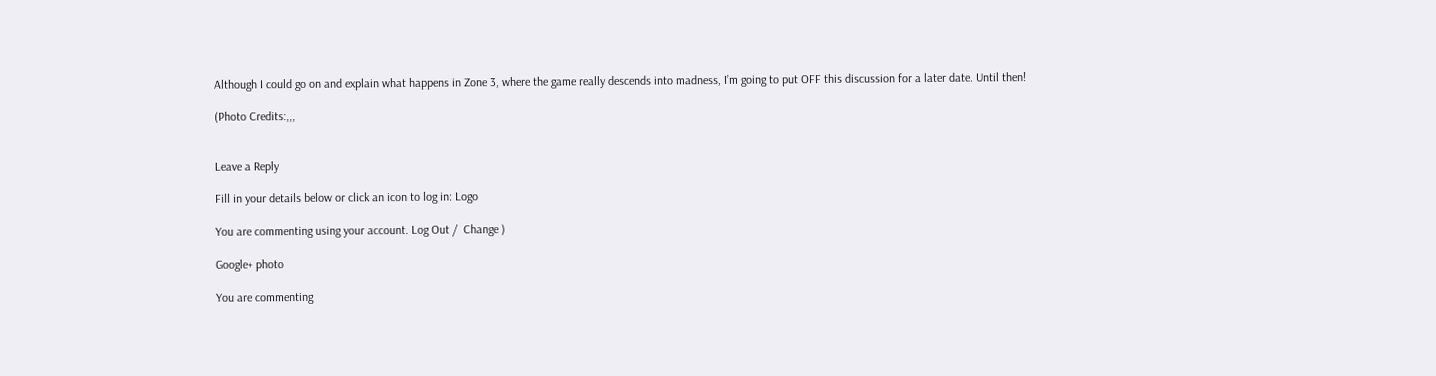Although I could go on and explain what happens in Zone 3, where the game really descends into madness, I’m going to put OFF this discussion for a later date. Until then!

(Photo Credits:,,,


Leave a Reply

Fill in your details below or click an icon to log in: Logo

You are commenting using your account. Log Out /  Change )

Google+ photo

You are commenting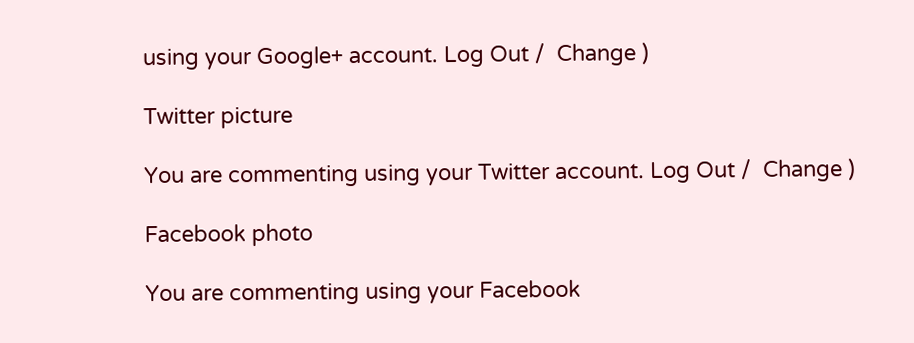using your Google+ account. Log Out /  Change )

Twitter picture

You are commenting using your Twitter account. Log Out /  Change )

Facebook photo

You are commenting using your Facebook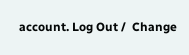account. Log Out /  Change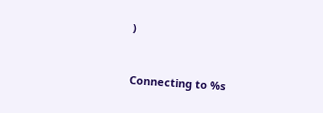)


Connecting to %s